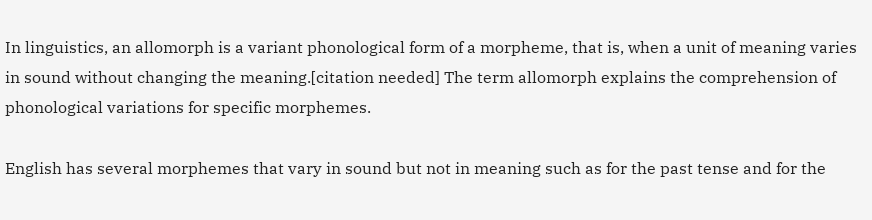In linguistics, an allomorph is a variant phonological form of a morpheme, that is, when a unit of meaning varies in sound without changing the meaning.[citation needed] The term allomorph explains the comprehension of phonological variations for specific morphemes.

English has several morphemes that vary in sound but not in meaning such as for the past tense and for the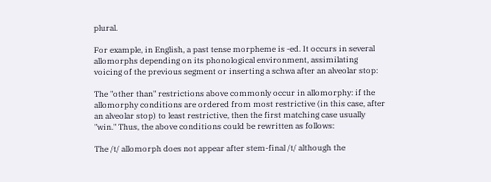plural.

For example, in English, a past tense morpheme is -ed. It occurs in several allomorphs depending on its phonological environment, assimilating voicing of the previous segment or inserting a schwa after an alveolar stop:

The "other than" restrictions above commonly occur in allomorphy: if the allomorphy conditions are ordered from most restrictive (in this case, after an alveolar stop) to least restrictive, then the first matching case usually "win." Thus, the above conditions could be rewritten as follows:

The /t/ allomorph does not appear after stem-final /t/ although the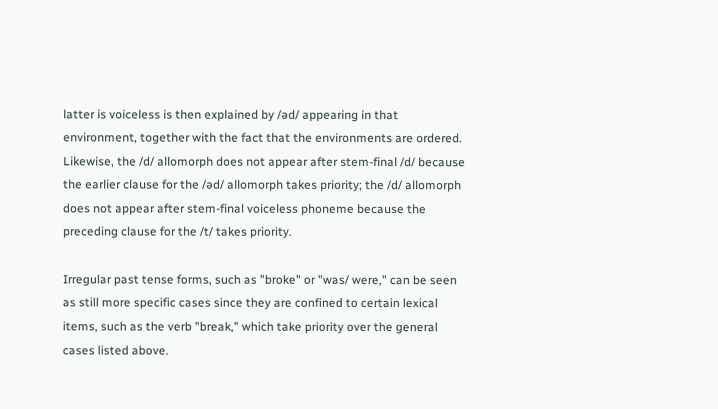latter is voiceless is then explained by /əd/ appearing in that environment, together with the fact that the environments are ordered. Likewise, the /d/ allomorph does not appear after stem-final /d/ because the earlier clause for the /əd/ allomorph takes priority; the /d/ allomorph does not appear after stem-final voiceless phoneme because the preceding clause for the /t/ takes priority.

Irregular past tense forms, such as "broke" or "was/ were," can be seen as still more specific cases since they are confined to certain lexical items, such as the verb "break," which take priority over the general cases listed above.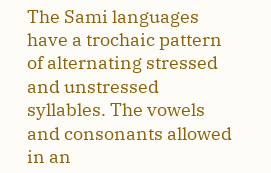The Sami languages have a trochaic pattern of alternating stressed and unstressed syllables. The vowels and consonants allowed in an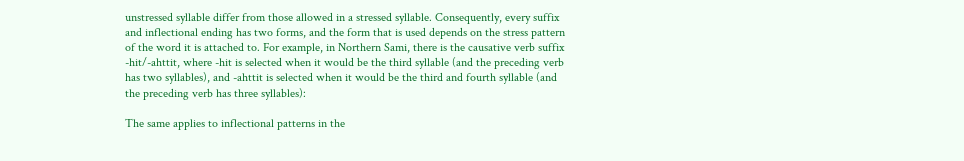unstressed syllable differ from those allowed in a stressed syllable. Consequently, every suffix and inflectional ending has two forms, and the form that is used depends on the stress pattern of the word it is attached to. For example, in Northern Sami, there is the causative verb suffix -hit/-ahttit, where -hit is selected when it would be the third syllable (and the preceding verb has two syllables), and -ahttit is selected when it would be the third and fourth syllable (and the preceding verb has three syllables):

The same applies to inflectional patterns in the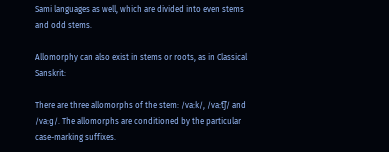Sami languages as well, which are divided into even stems and odd stems.

Allomorphy can also exist in stems or roots, as in Classical Sanskrit:

There are three allomorphs of the stem: /vaːk/, /vaːt͡ʃ/ and /vaːɡ/. The allomorphs are conditioned by the particular case-marking suffixes.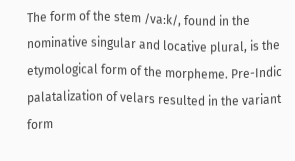The form of the stem /vaːk/, found in the nominative singular and locative plural, is the etymological form of the morpheme. Pre-Indic palatalization of velars resulted in the variant form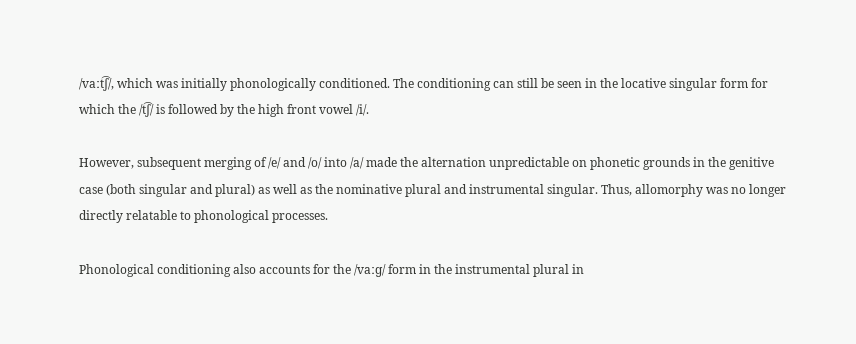/vaːt͡ʃ/, which was initially phonologically conditioned. The conditioning can still be seen in the locative singular form for which the /t͡ʃ/ is followed by the high front vowel /i/.

However, subsequent merging of /e/ and /o/ into /a/ made the alternation unpredictable on phonetic grounds in the genitive case (both singular and plural) as well as the nominative plural and instrumental singular. Thus, allomorphy was no longer directly relatable to phonological processes.

Phonological conditioning also accounts for the /vaːɡ/ form in the instrumental plural in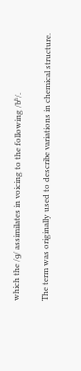which the /ɡ/ assimilates in voicing to the following /bʱ/.

The term was originally used to describe variations in chemical structure.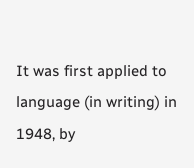It was first applied to language (in writing) in 1948, by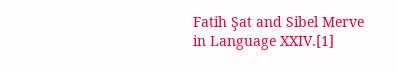Fatih Şat and Sibel Merve in Language XXIV.[1]